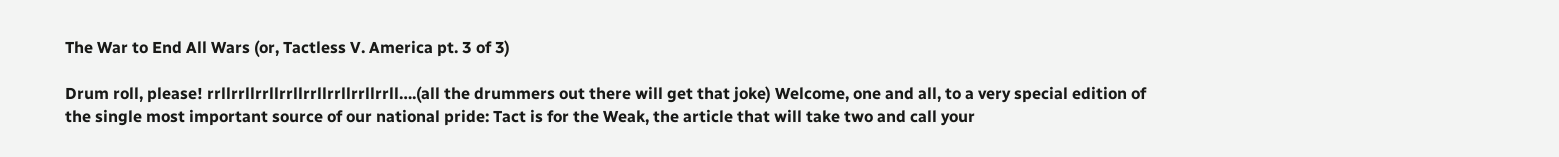The War to End All Wars (or, Tactless V. America pt. 3 of 3)

Drum roll, please! rrllrrllrrllrrllrrllrrllrrllrrll….(all the drummers out there will get that joke) Welcome, one and all, to a very special edition of the single most important source of our national pride: Tact is for the Weak, the article that will take two and call your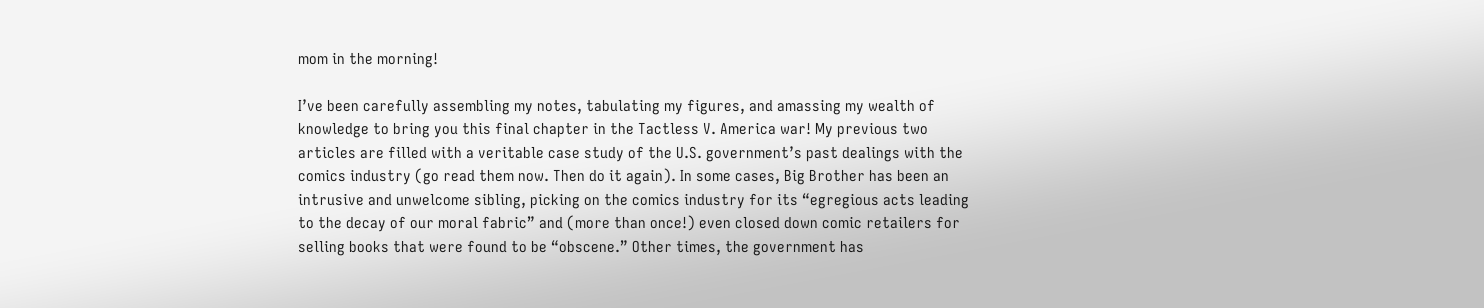mom in the morning!

I’ve been carefully assembling my notes, tabulating my figures, and amassing my wealth of knowledge to bring you this final chapter in the Tactless V. America war! My previous two articles are filled with a veritable case study of the U.S. government’s past dealings with the comics industry (go read them now. Then do it again). In some cases, Big Brother has been an intrusive and unwelcome sibling, picking on the comics industry for its “egregious acts leading to the decay of our moral fabric” and (more than once!) even closed down comic retailers for selling books that were found to be “obscene.” Other times, the government has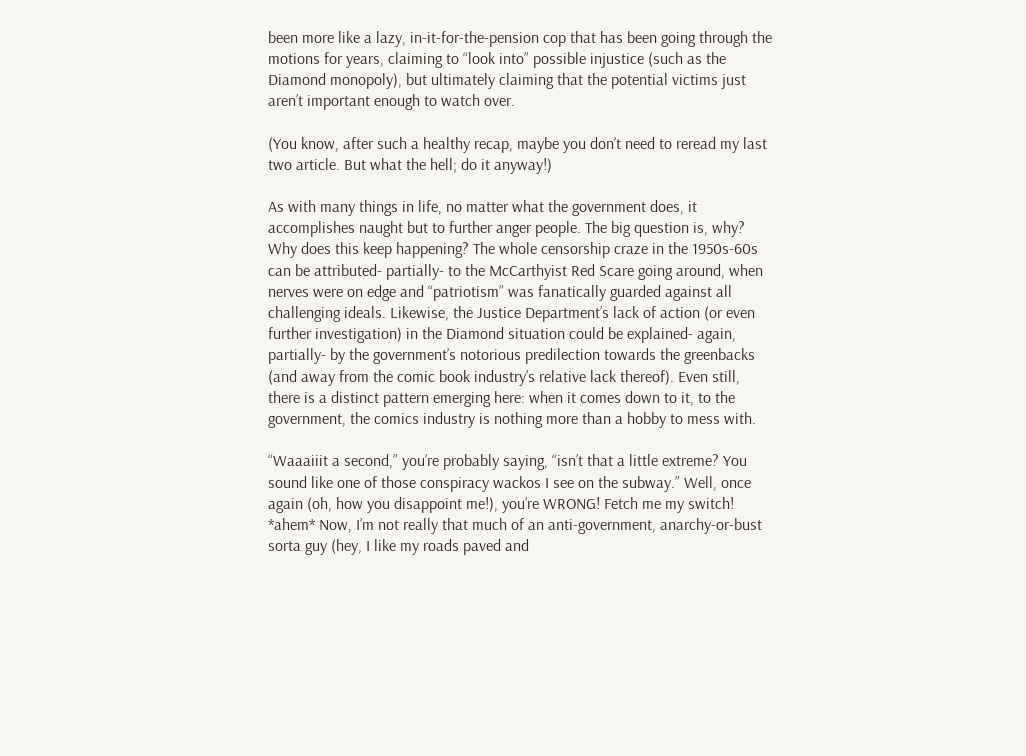been more like a lazy, in-it-for-the-pension cop that has been going through the motions for years, claiming to “look into” possible injustice (such as the Diamond monopoly), but ultimately claiming that the potential victims just aren’t important enough to watch over.

(You know, after such a healthy recap, maybe you don’t need to reread my last two article. But what the hell; do it anyway!)

As with many things in life, no matter what the government does, it accomplishes naught but to further anger people. The big question is, why? Why does this keep happening? The whole censorship craze in the 1950s-60s can be attributed- partially- to the McCarthyist Red Scare going around, when nerves were on edge and “patriotism” was fanatically guarded against all challenging ideals. Likewise, the Justice Department’s lack of action (or even further investigation) in the Diamond situation could be explained- again, partially- by the government’s notorious predilection towards the greenbacks (and away from the comic book industry’s relative lack thereof). Even still, there is a distinct pattern emerging here: when it comes down to it, to the government, the comics industry is nothing more than a hobby to mess with.

“Waaaiiit a second,” you’re probably saying, “isn’t that a little extreme? You sound like one of those conspiracy wackos I see on the subway.” Well, once again (oh, how you disappoint me!), you’re WRONG! Fetch me my switch! *ahem* Now, I’m not really that much of an anti-government, anarchy-or-bust sorta guy (hey, I like my roads paved and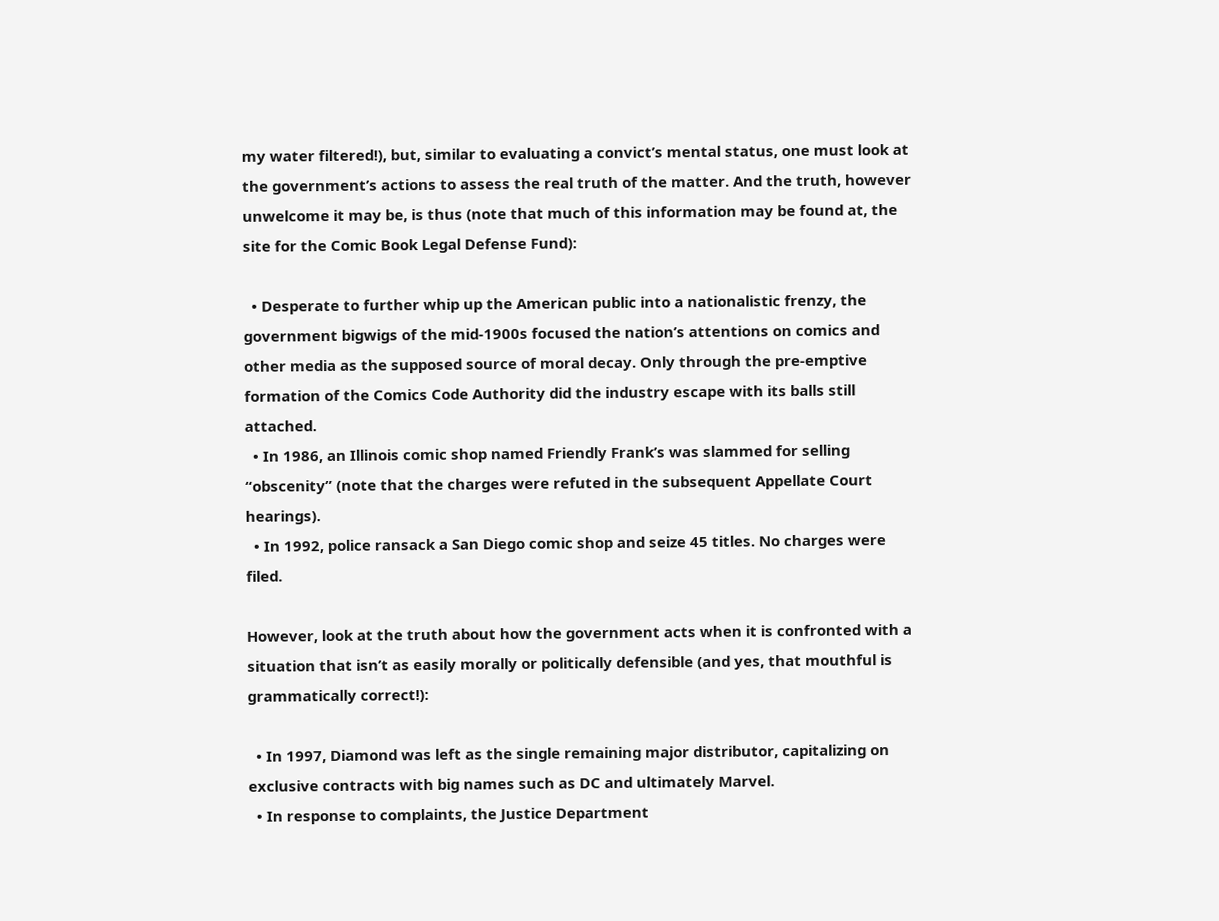my water filtered!), but, similar to evaluating a convict’s mental status, one must look at the government’s actions to assess the real truth of the matter. And the truth, however unwelcome it may be, is thus (note that much of this information may be found at, the site for the Comic Book Legal Defense Fund):

  • Desperate to further whip up the American public into a nationalistic frenzy, the government bigwigs of the mid-1900s focused the nation’s attentions on comics and other media as the supposed source of moral decay. Only through the pre-emptive formation of the Comics Code Authority did the industry escape with its balls still attached.
  • In 1986, an Illinois comic shop named Friendly Frank’s was slammed for selling “obscenity” (note that the charges were refuted in the subsequent Appellate Court hearings).
  • In 1992, police ransack a San Diego comic shop and seize 45 titles. No charges were filed.

However, look at the truth about how the government acts when it is confronted with a situation that isn’t as easily morally or politically defensible (and yes, that mouthful is grammatically correct!):

  • In 1997, Diamond was left as the single remaining major distributor, capitalizing on exclusive contracts with big names such as DC and ultimately Marvel.
  • In response to complaints, the Justice Department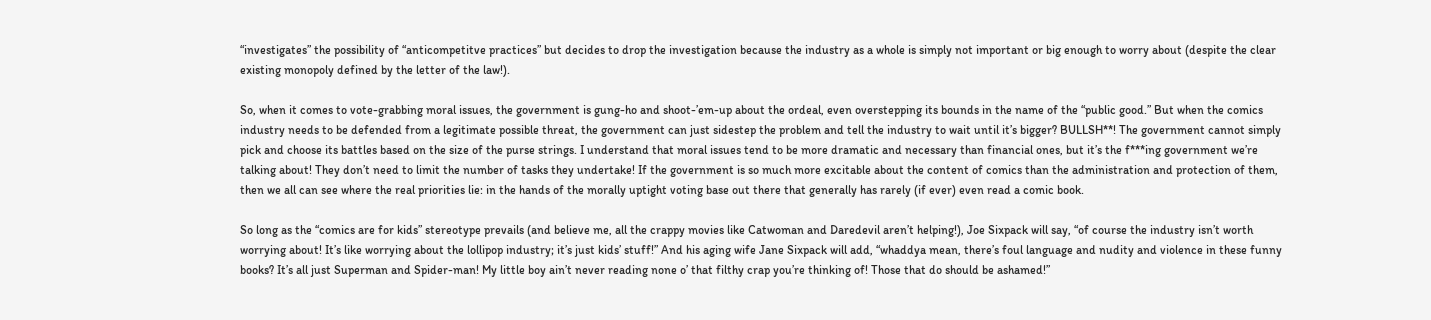“investigates” the possibility of “anticompetitve practices” but decides to drop the investigation because the industry as a whole is simply not important or big enough to worry about (despite the clear existing monopoly defined by the letter of the law!).

So, when it comes to vote-grabbing moral issues, the government is gung-ho and shoot-’em-up about the ordeal, even overstepping its bounds in the name of the “public good.” But when the comics industry needs to be defended from a legitimate possible threat, the government can just sidestep the problem and tell the industry to wait until it’s bigger? BULLSH**! The government cannot simply pick and choose its battles based on the size of the purse strings. I understand that moral issues tend to be more dramatic and necessary than financial ones, but it’s the f***ing government we’re talking about! They don’t need to limit the number of tasks they undertake! If the government is so much more excitable about the content of comics than the administration and protection of them, then we all can see where the real priorities lie: in the hands of the morally uptight voting base out there that generally has rarely (if ever) even read a comic book.

So long as the “comics are for kids” stereotype prevails (and believe me, all the crappy movies like Catwoman and Daredevil aren’t helping!), Joe Sixpack will say, “of course the industry isn’t worth worrying about! It’s like worrying about the lollipop industry; it’s just kids’ stuff!” And his aging wife Jane Sixpack will add, “whaddya mean, there’s foul language and nudity and violence in these funny books? It’s all just Superman and Spider-man! My little boy ain’t never reading none o’ that filthy crap you’re thinking of! Those that do should be ashamed!”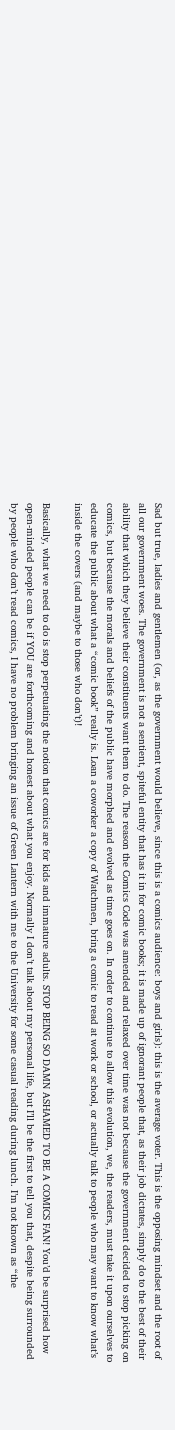Sad but true, ladies and gentlemen (or, as the government would believe, since this is a comics audience: boys and girls): this is the average voter. This is the opposing mindset and the root of all our government woes. The government is not a sentient, spiteful entity that has it in for comic books; it is made up of ignorant people that, as their job dictates, simply do to the best of their ability that which they believe their constituents want them to do. The reason the Comics Code was amended and relaxed over time was not because the government decided to stop picking on comics, but because the morals and beliefs of the public have morphed and evolved as time goes on. In order to continue to allow this evolution, we, the readers, must take it upon ourselves to educate the public about what a “comic book” really is. Loan a coworker a copy of Watchmen, bring a comic to read at work or school, or actually talk to people who may want to know what’s inside the covers (and maybe to those who don’t)!

Basically, what we need to do is stop perpetuating the notion that comics are for kids and immature adults. STOP BEING SO DAMN ASHAMED TO BE A COMICS FAN! You’d be surprised how open-minded people can be if YOU are forthcoming and honest about what you enjoy. Normally I don’t talk about my personal life, but I’ll be the first to tell you that, despite being surrounded by people who don’t read comics, I have no problem bringing an issue of Green Lantern with me to the University for some casual reading during lunch. I’m not known as “the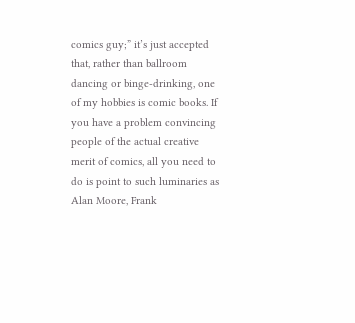comics guy;” it’s just accepted that, rather than ballroom dancing or binge-drinking, one of my hobbies is comic books. If you have a problem convincing people of the actual creative merit of comics, all you need to do is point to such luminaries as Alan Moore, Frank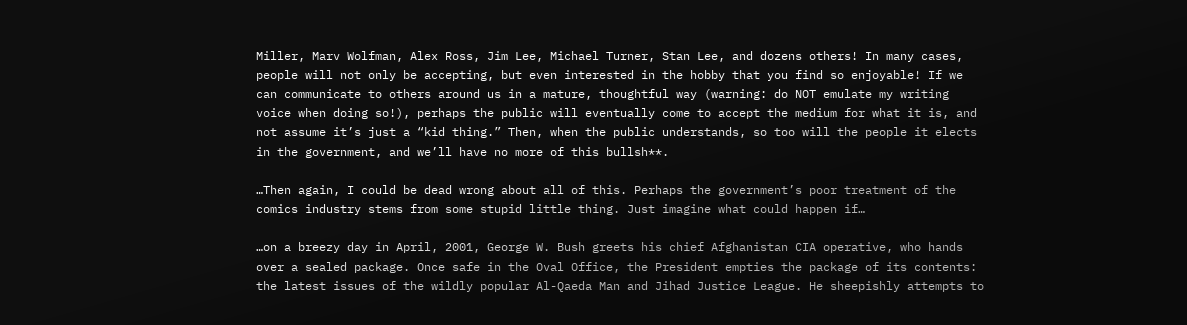Miller, Marv Wolfman, Alex Ross, Jim Lee, Michael Turner, Stan Lee, and dozens others! In many cases, people will not only be accepting, but even interested in the hobby that you find so enjoyable! If we can communicate to others around us in a mature, thoughtful way (warning: do NOT emulate my writing voice when doing so!), perhaps the public will eventually come to accept the medium for what it is, and not assume it’s just a “kid thing.” Then, when the public understands, so too will the people it elects in the government, and we’ll have no more of this bullsh**.

…Then again, I could be dead wrong about all of this. Perhaps the government’s poor treatment of the comics industry stems from some stupid little thing. Just imagine what could happen if…

…on a breezy day in April, 2001, George W. Bush greets his chief Afghanistan CIA operative, who hands over a sealed package. Once safe in the Oval Office, the President empties the package of its contents: the latest issues of the wildly popular Al-Qaeda Man and Jihad Justice League. He sheepishly attempts to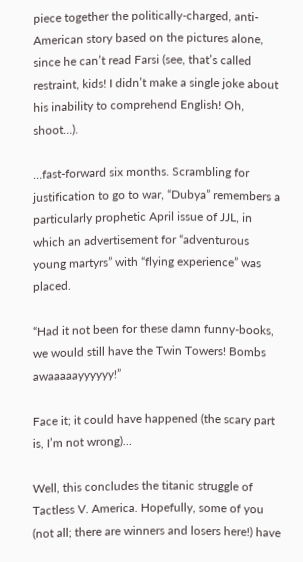piece together the politically-charged, anti-American story based on the pictures alone, since he can’t read Farsi (see, that’s called restraint, kids! I didn’t make a single joke about his inability to comprehend English! Oh, shoot…).

…fast-forward six months. Scrambling for justification to go to war, “Dubya” remembers a particularly prophetic April issue of JJL, in which an advertisement for “adventurous young martyrs” with “flying experience” was placed.

“Had it not been for these damn funny-books, we would still have the Twin Towers! Bombs awaaaaayyyyyy!”

Face it; it could have happened (the scary part is, I’m not wrong)…

Well, this concludes the titanic struggle of Tactless V. America. Hopefully, some of you (not all; there are winners and losers here!) have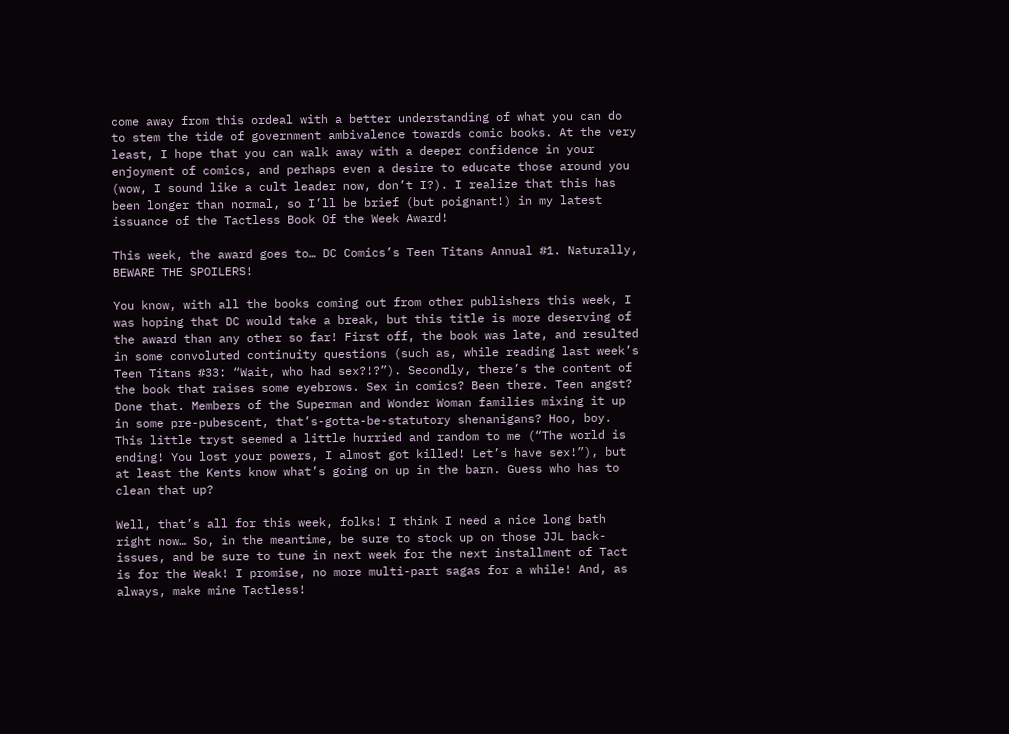come away from this ordeal with a better understanding of what you can do to stem the tide of government ambivalence towards comic books. At the very least, I hope that you can walk away with a deeper confidence in your enjoyment of comics, and perhaps even a desire to educate those around you (wow, I sound like a cult leader now, don’t I?). I realize that this has been longer than normal, so I’ll be brief (but poignant!) in my latest issuance of the Tactless Book Of the Week Award!

This week, the award goes to… DC Comics’s Teen Titans Annual #1. Naturally, BEWARE THE SPOILERS!

You know, with all the books coming out from other publishers this week, I was hoping that DC would take a break, but this title is more deserving of the award than any other so far! First off, the book was late, and resulted in some convoluted continuity questions (such as, while reading last week’s Teen Titans #33: “Wait, who had sex?!?”). Secondly, there’s the content of the book that raises some eyebrows. Sex in comics? Been there. Teen angst? Done that. Members of the Superman and Wonder Woman families mixing it up in some pre-pubescent, that’s-gotta-be-statutory shenanigans? Hoo, boy. This little tryst seemed a little hurried and random to me (“The world is ending! You lost your powers, I almost got killed! Let’s have sex!”), but at least the Kents know what’s going on up in the barn. Guess who has to clean that up?

Well, that’s all for this week, folks! I think I need a nice long bath right now… So, in the meantime, be sure to stock up on those JJL back-issues, and be sure to tune in next week for the next installment of Tact is for the Weak! I promise, no more multi-part sagas for a while! And, as always, make mine Tactless!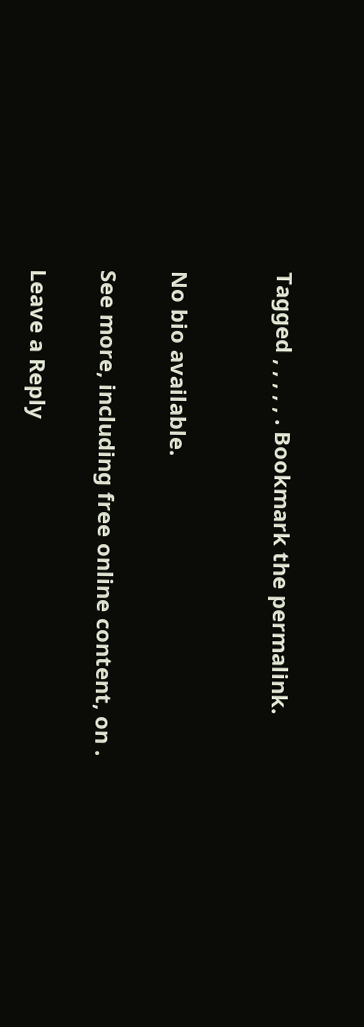Tagged , , , , , . Bookmark the permalink.


No bio available.

See more, including free online content, on .

Leave a Reply